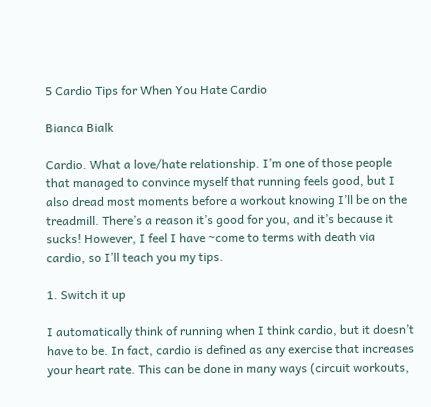5 Cardio Tips for When You Hate Cardio

Bianca Bialk

Cardio. What a love/hate relationship. I’m one of those people that managed to convince myself that running feels good, but I also dread most moments before a workout knowing I’ll be on the treadmill. There’s a reason it’s good for you, and it’s because it sucks! However, I feel I have ~come to terms with death via cardio, so I’ll teach you my tips.

1. Switch it up

I automatically think of running when I think cardio, but it doesn’t have to be. In fact, cardio is defined as any exercise that increases your heart rate. This can be done in many ways (circuit workouts,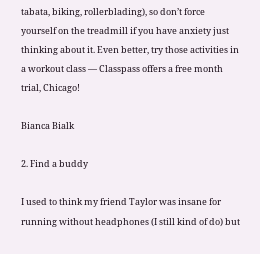tabata, biking, rollerblading), so don’t force yourself on the treadmill if you have anxiety just thinking about it. Even better, try those activities in a workout class — Classpass offers a free month trial, Chicago!

Bianca Bialk

2. Find a buddy

I used to think my friend Taylor was insane for running without headphones (I still kind of do) but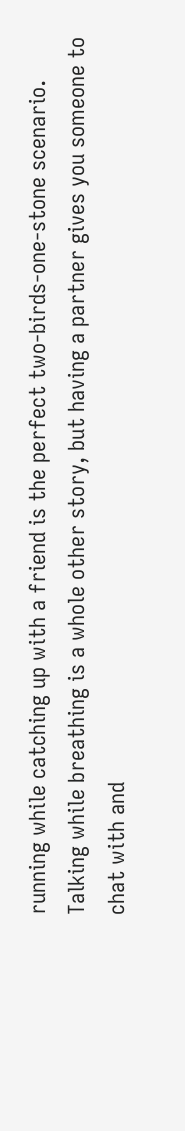running while catching up with a friend is the perfect two-birds-one-stone scenario. Talking while breathing is a whole other story, but having a partner gives you someone to chat with and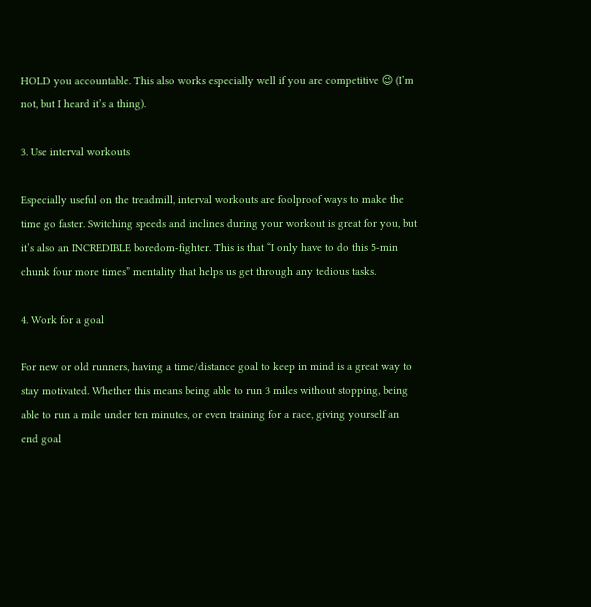HOLD you accountable. This also works especially well if you are competitive 😉 (I’m not, but I heard it’s a thing).

3. Use interval workouts

Especially useful on the treadmill, interval workouts are foolproof ways to make the time go faster. Switching speeds and inclines during your workout is great for you, but it’s also an INCREDIBLE boredom-fighter. This is that “I only have to do this 5-min chunk four more times” mentality that helps us get through any tedious tasks.

4. Work for a goal

For new or old runners, having a time/distance goal to keep in mind is a great way to stay motivated. Whether this means being able to run 3 miles without stopping, being able to run a mile under ten minutes, or even training for a race, giving yourself an end goal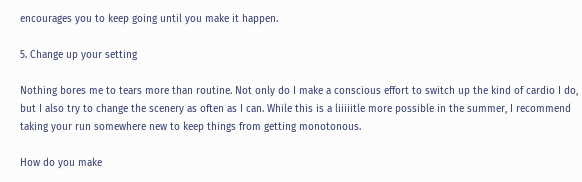encourages you to keep going until you make it happen.

5. Change up your setting

Nothing bores me to tears more than routine. Not only do I make a conscious effort to switch up the kind of cardio I do, but I also try to change the scenery as often as I can. While this is a liiiiitle more possible in the summer, I recommend taking your run somewhere new to keep things from getting monotonous.

How do you make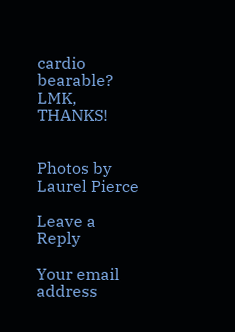cardio bearable? LMK, THANKS!


Photos by Laurel Pierce

Leave a Reply

Your email address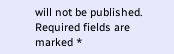will not be published. Required fields are marked *